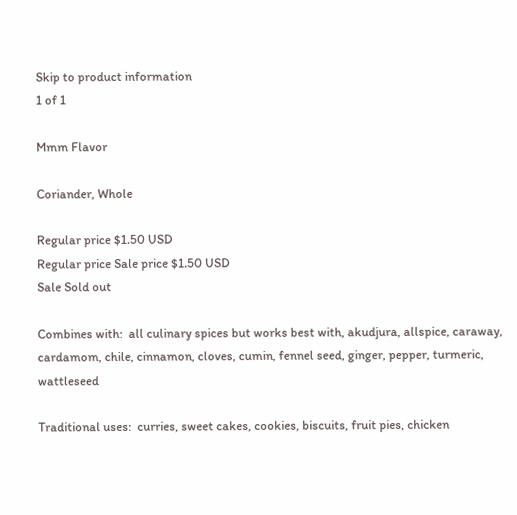Skip to product information
1 of 1

Mmm Flavor

Coriander, Whole

Regular price $1.50 USD
Regular price Sale price $1.50 USD
Sale Sold out

Combines with:  all culinary spices but works best with, akudjura, allspice, caraway, cardamom, chile, cinnamon, cloves, cumin, fennel seed, ginger, pepper, turmeric, wattleseed

Traditional uses:  curries, sweet cakes, cookies, biscuits, fruit pies, chicken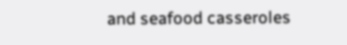and seafood casseroles